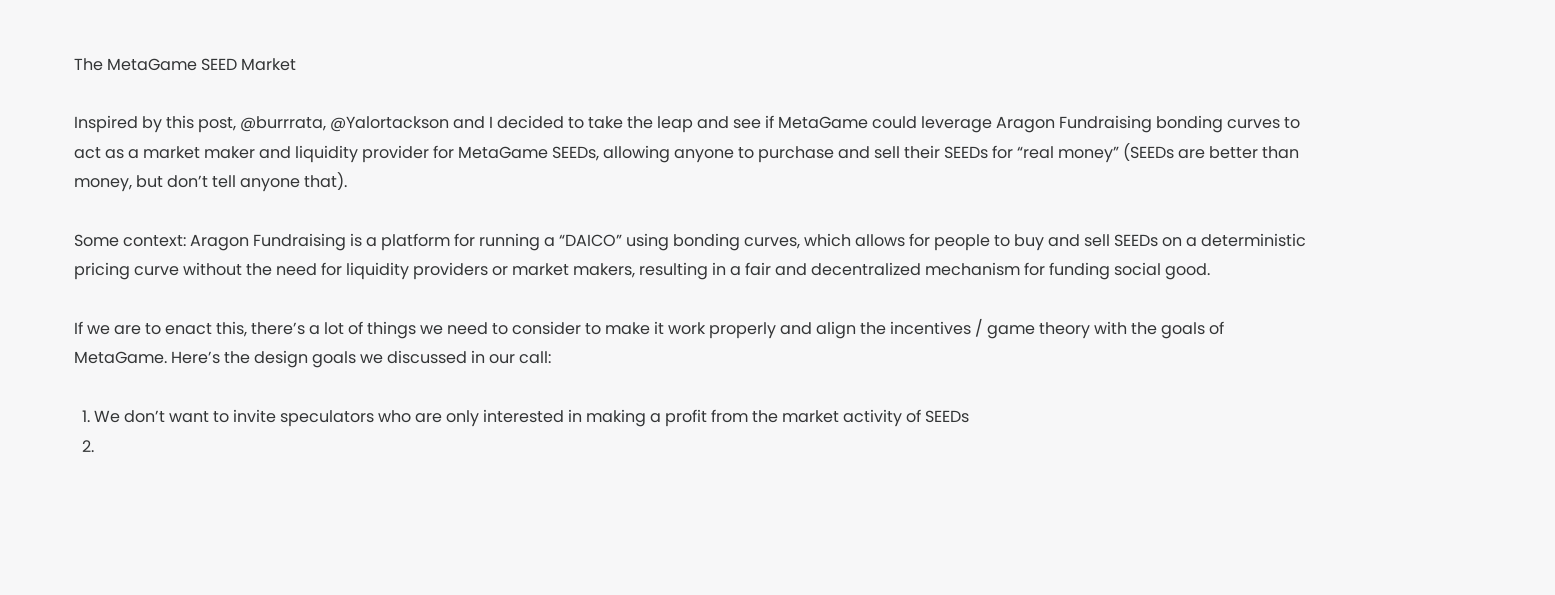The MetaGame SEED Market

Inspired by this post, @burrrata, @Yalortackson and I decided to take the leap and see if MetaGame could leverage Aragon Fundraising bonding curves to act as a market maker and liquidity provider for MetaGame SEEDs, allowing anyone to purchase and sell their SEEDs for “real money” (SEEDs are better than money, but don’t tell anyone that).

Some context: Aragon Fundraising is a platform for running a “DAICO” using bonding curves, which allows for people to buy and sell SEEDs on a deterministic pricing curve without the need for liquidity providers or market makers, resulting in a fair and decentralized mechanism for funding social good.

If we are to enact this, there’s a lot of things we need to consider to make it work properly and align the incentives / game theory with the goals of MetaGame. Here’s the design goals we discussed in our call:

  1. We don’t want to invite speculators who are only interested in making a profit from the market activity of SEEDs
  2.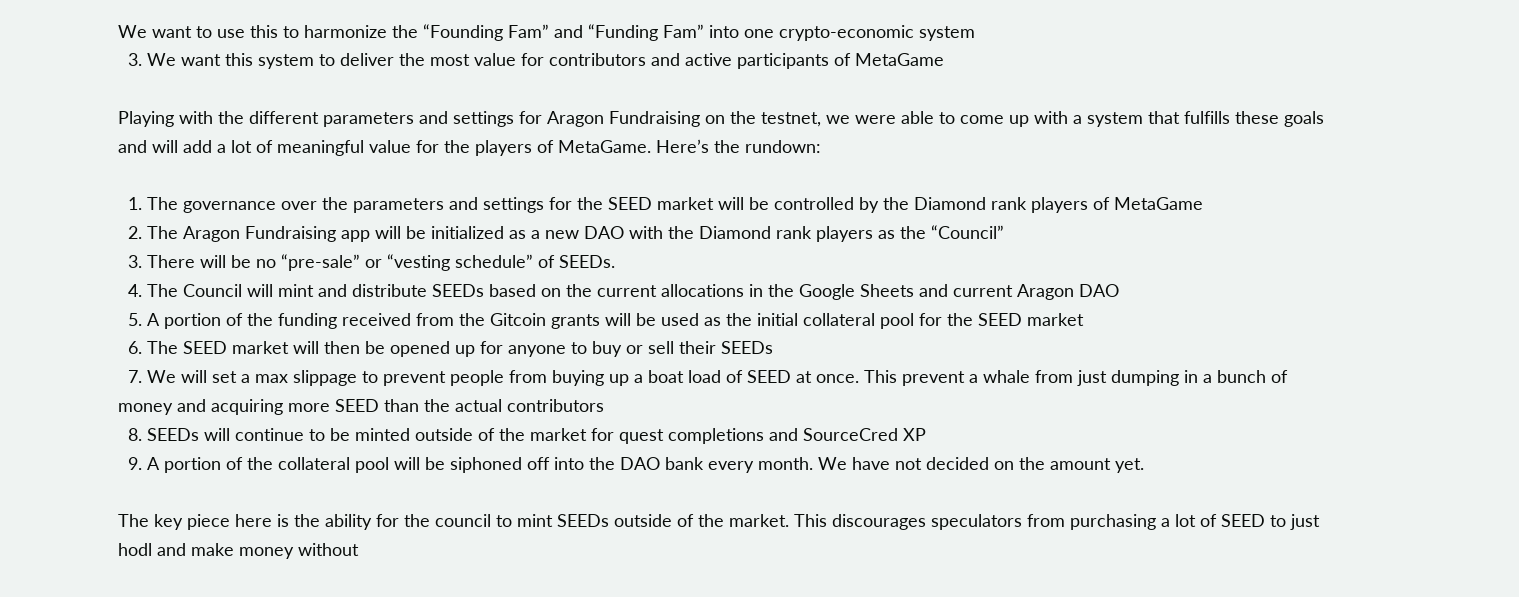We want to use this to harmonize the “Founding Fam” and “Funding Fam” into one crypto-economic system
  3. We want this system to deliver the most value for contributors and active participants of MetaGame

Playing with the different parameters and settings for Aragon Fundraising on the testnet, we were able to come up with a system that fulfills these goals and will add a lot of meaningful value for the players of MetaGame. Here’s the rundown:

  1. The governance over the parameters and settings for the SEED market will be controlled by the Diamond rank players of MetaGame
  2. The Aragon Fundraising app will be initialized as a new DAO with the Diamond rank players as the “Council”
  3. There will be no “pre-sale” or “vesting schedule” of SEEDs.
  4. The Council will mint and distribute SEEDs based on the current allocations in the Google Sheets and current Aragon DAO
  5. A portion of the funding received from the Gitcoin grants will be used as the initial collateral pool for the SEED market
  6. The SEED market will then be opened up for anyone to buy or sell their SEEDs
  7. We will set a max slippage to prevent people from buying up a boat load of SEED at once. This prevent a whale from just dumping in a bunch of money and acquiring more SEED than the actual contributors
  8. SEEDs will continue to be minted outside of the market for quest completions and SourceCred XP
  9. A portion of the collateral pool will be siphoned off into the DAO bank every month. We have not decided on the amount yet.

The key piece here is the ability for the council to mint SEEDs outside of the market. This discourages speculators from purchasing a lot of SEED to just hodl and make money without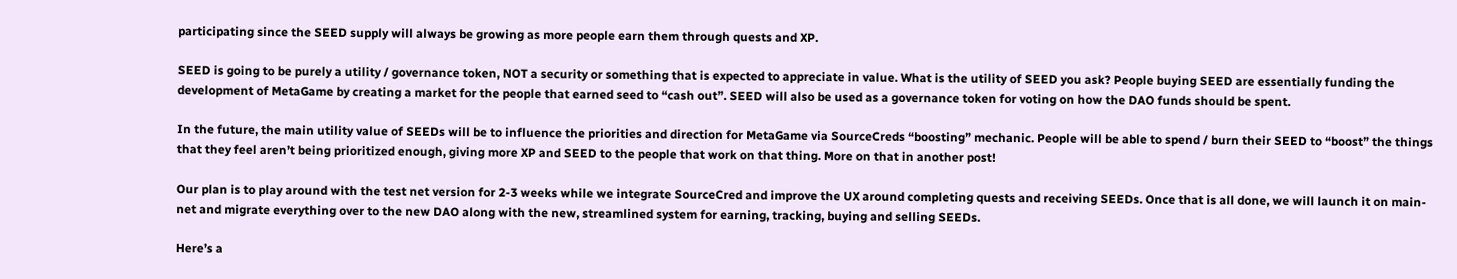participating since the SEED supply will always be growing as more people earn them through quests and XP.

SEED is going to be purely a utility / governance token, NOT a security or something that is expected to appreciate in value. What is the utility of SEED you ask? People buying SEED are essentially funding the development of MetaGame by creating a market for the people that earned seed to “cash out”. SEED will also be used as a governance token for voting on how the DAO funds should be spent.

In the future, the main utility value of SEEDs will be to influence the priorities and direction for MetaGame via SourceCreds “boosting” mechanic. People will be able to spend / burn their SEED to “boost” the things that they feel aren’t being prioritized enough, giving more XP and SEED to the people that work on that thing. More on that in another post!

Our plan is to play around with the test net version for 2-3 weeks while we integrate SourceCred and improve the UX around completing quests and receiving SEEDs. Once that is all done, we will launch it on main-net and migrate everything over to the new DAO along with the new, streamlined system for earning, tracking, buying and selling SEEDs.

Here’s a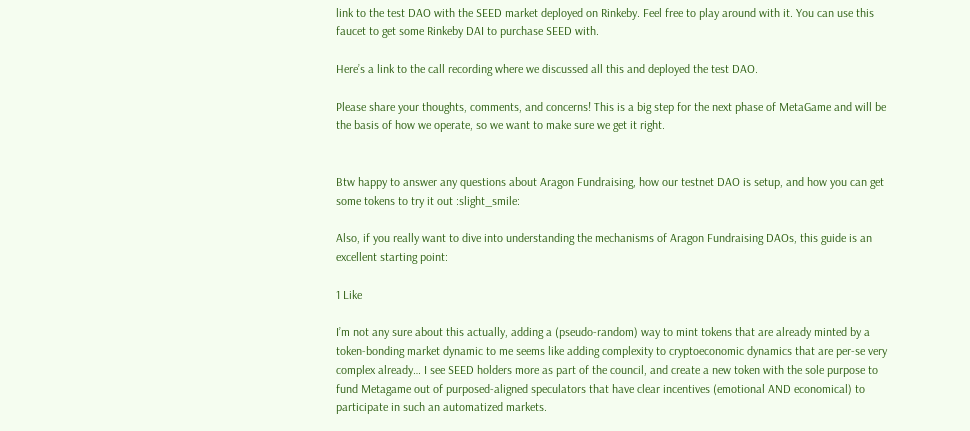link to the test DAO with the SEED market deployed on Rinkeby. Feel free to play around with it. You can use this faucet to get some Rinkeby DAI to purchase SEED with.

Here’s a link to the call recording where we discussed all this and deployed the test DAO.

Please share your thoughts, comments, and concerns! This is a big step for the next phase of MetaGame and will be the basis of how we operate, so we want to make sure we get it right.


Btw happy to answer any questions about Aragon Fundraising, how our testnet DAO is setup, and how you can get some tokens to try it out :slight_smile:

Also, if you really want to dive into understanding the mechanisms of Aragon Fundraising DAOs, this guide is an excellent starting point:

1 Like

I’m not any sure about this actually, adding a (pseudo-random) way to mint tokens that are already minted by a token-bonding market dynamic to me seems like adding complexity to cryptoeconomic dynamics that are per-se very complex already… I see SEED holders more as part of the council, and create a new token with the sole purpose to fund Metagame out of purposed-aligned speculators that have clear incentives (emotional AND economical) to participate in such an automatized markets.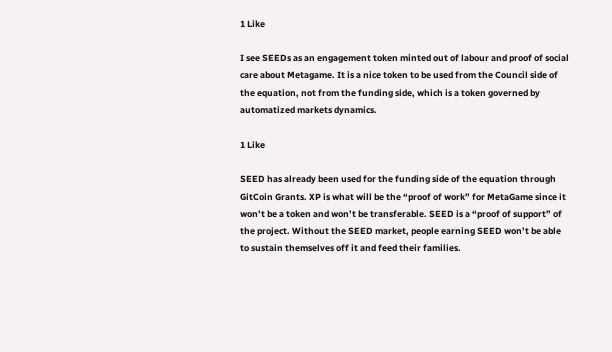1 Like

I see SEEDs as an engagement token minted out of labour and proof of social care about Metagame. It is a nice token to be used from the Council side of the equation, not from the funding side, which is a token governed by automatized markets dynamics.

1 Like

SEED has already been used for the funding side of the equation through GitCoin Grants. XP is what will be the “proof of work” for MetaGame since it won’t be a token and won’t be transferable. SEED is a “proof of support” of the project. Without the SEED market, people earning SEED won’t be able to sustain themselves off it and feed their families.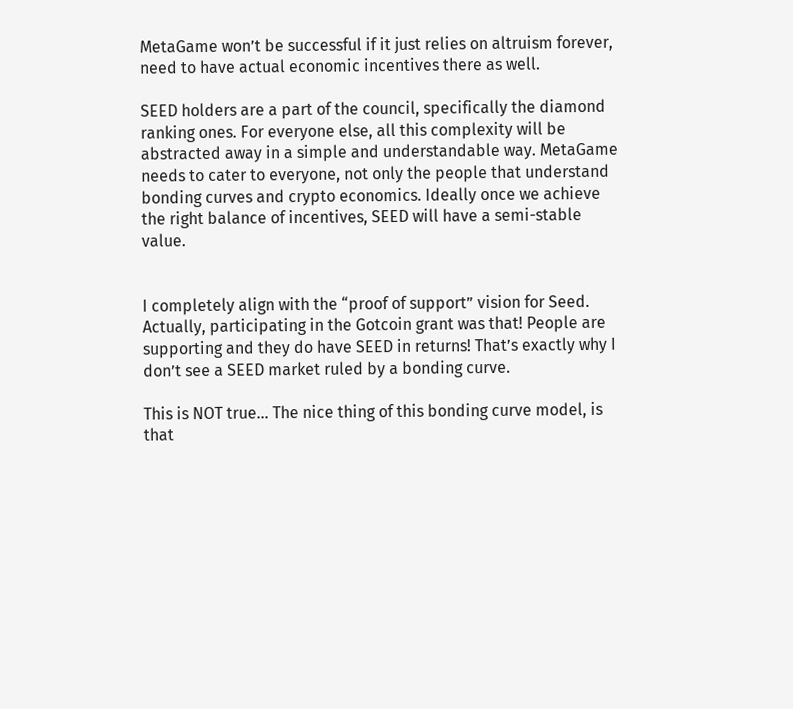MetaGame won’t be successful if it just relies on altruism forever, need to have actual economic incentives there as well.

SEED holders are a part of the council, specifically the diamond ranking ones. For everyone else, all this complexity will be abstracted away in a simple and understandable way. MetaGame needs to cater to everyone, not only the people that understand bonding curves and crypto economics. Ideally once we achieve the right balance of incentives, SEED will have a semi-stable value.


I completely align with the “proof of support” vision for Seed. Actually, participating in the Gotcoin grant was that! People are supporting and they do have SEED in returns! That’s exactly why I don’t see a SEED market ruled by a bonding curve.

This is NOT true… The nice thing of this bonding curve model, is that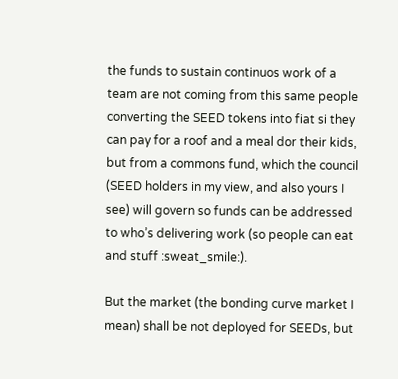the funds to sustain continuos work of a team are not coming from this same people converting the SEED tokens into fiat si they can pay for a roof and a meal dor their kids, but from a commons fund, which the council (SEED holders in my view, and also yours I see) will govern so funds can be addressed to who’s delivering work (so people can eat and stuff :sweat_smile:).

But the market (the bonding curve market I mean) shall be not deployed for SEEDs, but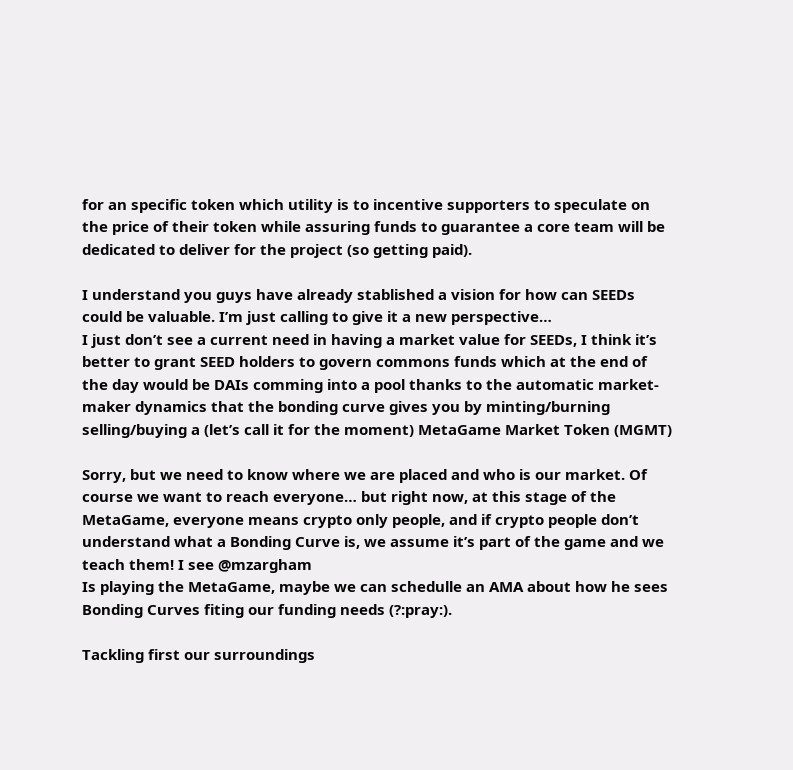for an specific token which utility is to incentive supporters to speculate on the price of their token while assuring funds to guarantee a core team will be dedicated to deliver for the project (so getting paid).

I understand you guys have already stablished a vision for how can SEEDs could be valuable. I’m just calling to give it a new perspective…
I just don’t see a current need in having a market value for SEEDs, I think it’s better to grant SEED holders to govern commons funds which at the end of the day would be DAIs comming into a pool thanks to the automatic market-maker dynamics that the bonding curve gives you by minting/burning selling/buying a (let’s call it for the moment) MetaGame Market Token (MGMT)

Sorry, but we need to know where we are placed and who is our market. Of course we want to reach everyone… but right now, at this stage of the MetaGame, everyone means crypto only people, and if crypto people don’t understand what a Bonding Curve is, we assume it’s part of the game and we teach them! I see @mzargham
Is playing the MetaGame, maybe we can schedulle an AMA about how he sees Bonding Curves fiting our funding needs (?:pray:).

Tackling first our surroundings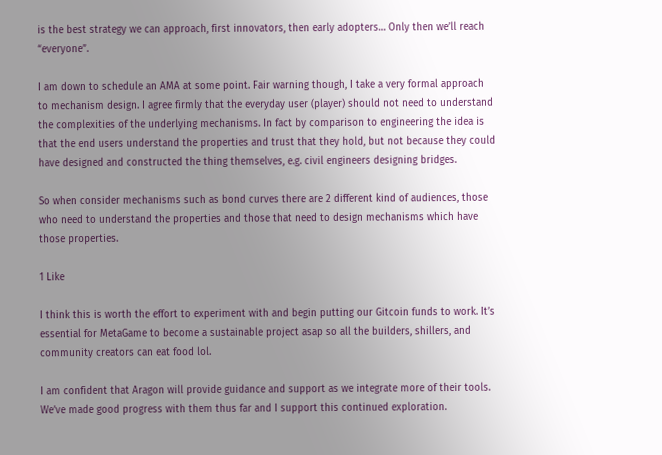is the best strategy we can approach, first innovators, then early adopters… Only then we’ll reach “everyone”.

I am down to schedule an AMA at some point. Fair warning though, I take a very formal approach to mechanism design. I agree firmly that the everyday user (player) should not need to understand the complexities of the underlying mechanisms. In fact by comparison to engineering the idea is that the end users understand the properties and trust that they hold, but not because they could have designed and constructed the thing themselves, e.g. civil engineers designing bridges.

So when consider mechanisms such as bond curves there are 2 different kind of audiences, those who need to understand the properties and those that need to design mechanisms which have those properties.

1 Like

I think this is worth the effort to experiment with and begin putting our Gitcoin funds to work. It’s essential for MetaGame to become a sustainable project asap so all the builders, shillers, and community creators can eat food lol.

I am confident that Aragon will provide guidance and support as we integrate more of their tools. We’ve made good progress with them thus far and I support this continued exploration.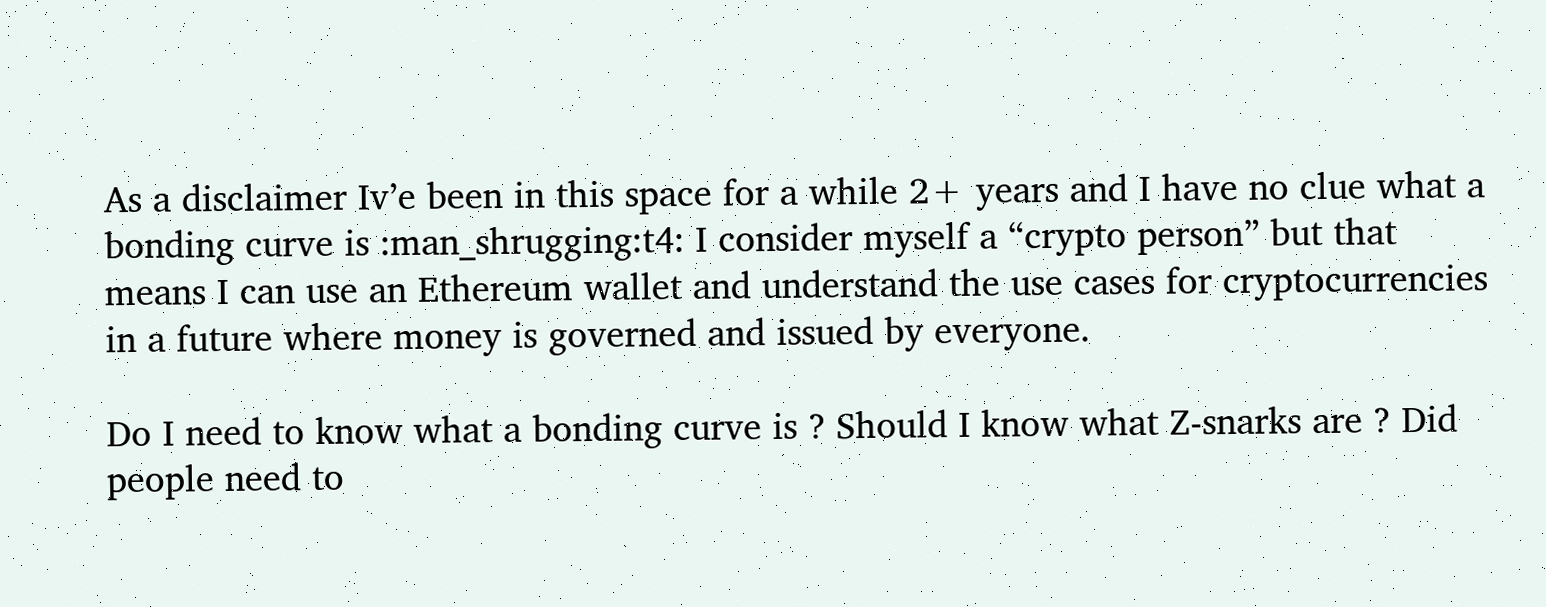As a disclaimer Iv’e been in this space for a while 2+ years and I have no clue what a bonding curve is :man_shrugging:t4: I consider myself a “crypto person” but that means I can use an Ethereum wallet and understand the use cases for cryptocurrencies in a future where money is governed and issued by everyone.

Do I need to know what a bonding curve is ? Should I know what Z-snarks are ? Did people need to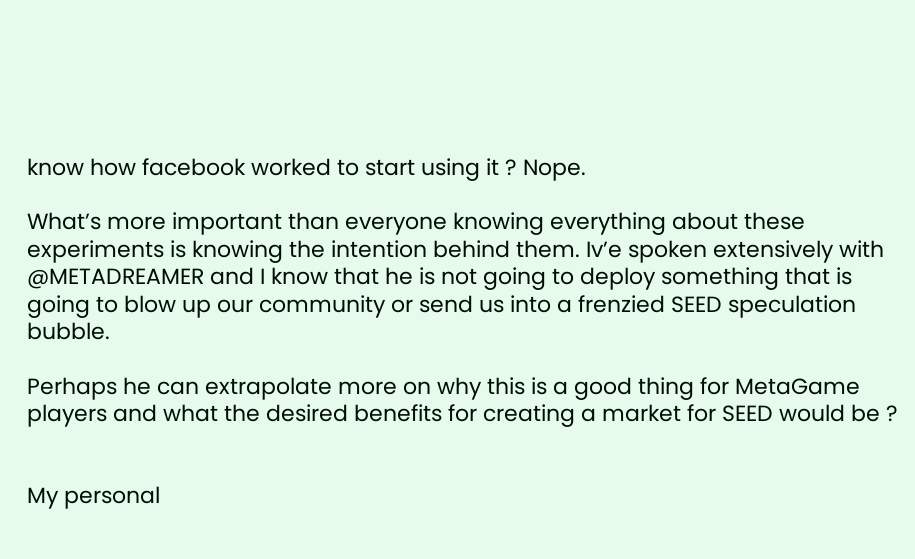know how facebook worked to start using it ? Nope.

What’s more important than everyone knowing everything about these experiments is knowing the intention behind them. Iv’e spoken extensively with @METADREAMER and I know that he is not going to deploy something that is going to blow up our community or send us into a frenzied SEED speculation bubble.

Perhaps he can extrapolate more on why this is a good thing for MetaGame players and what the desired benefits for creating a market for SEED would be ?


My personal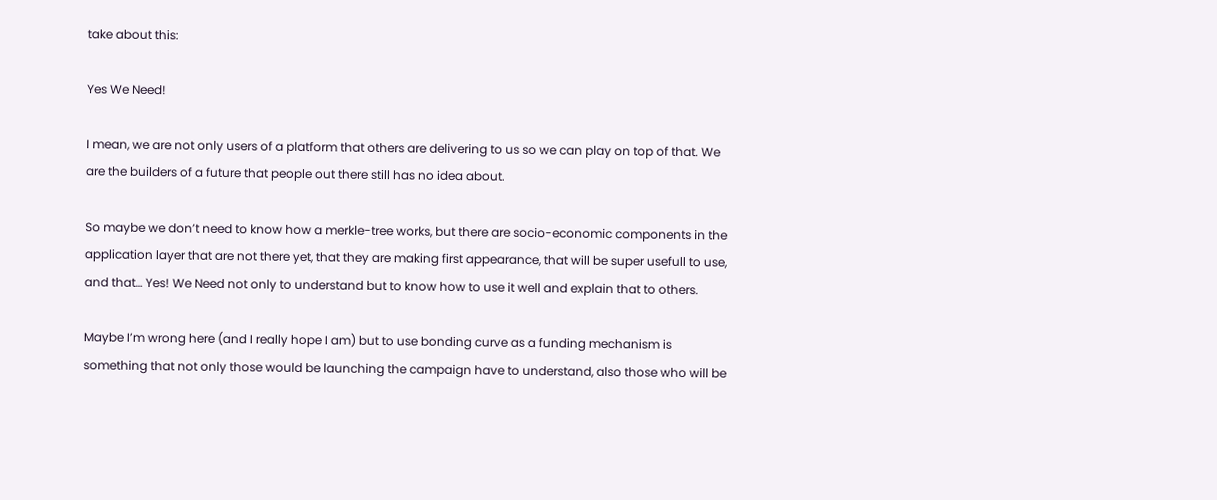take about this:

Yes We Need!

I mean, we are not only users of a platform that others are delivering to us so we can play on top of that. We are the builders of a future that people out there still has no idea about.

So maybe we don’t need to know how a merkle-tree works, but there are socio-economic components in the application layer that are not there yet, that they are making first appearance, that will be super usefull to use, and that… Yes! We Need not only to understand but to know how to use it well and explain that to others.

Maybe I’m wrong here (and I really hope I am) but to use bonding curve as a funding mechanism is something that not only those would be launching the campaign have to understand, also those who will be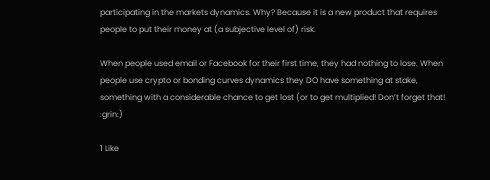participating in the markets dynamics. Why? Because it is a new product that requires people to put their money at (a subjective level of) risk.

When people used email or Facebook for their first time, they had nothing to lose. When people use crypto or bonding curves dynamics they DO have something at stake, something with a considerable chance to get lost (or to get multiplied! Don’t forget that! :grin:)

1 Like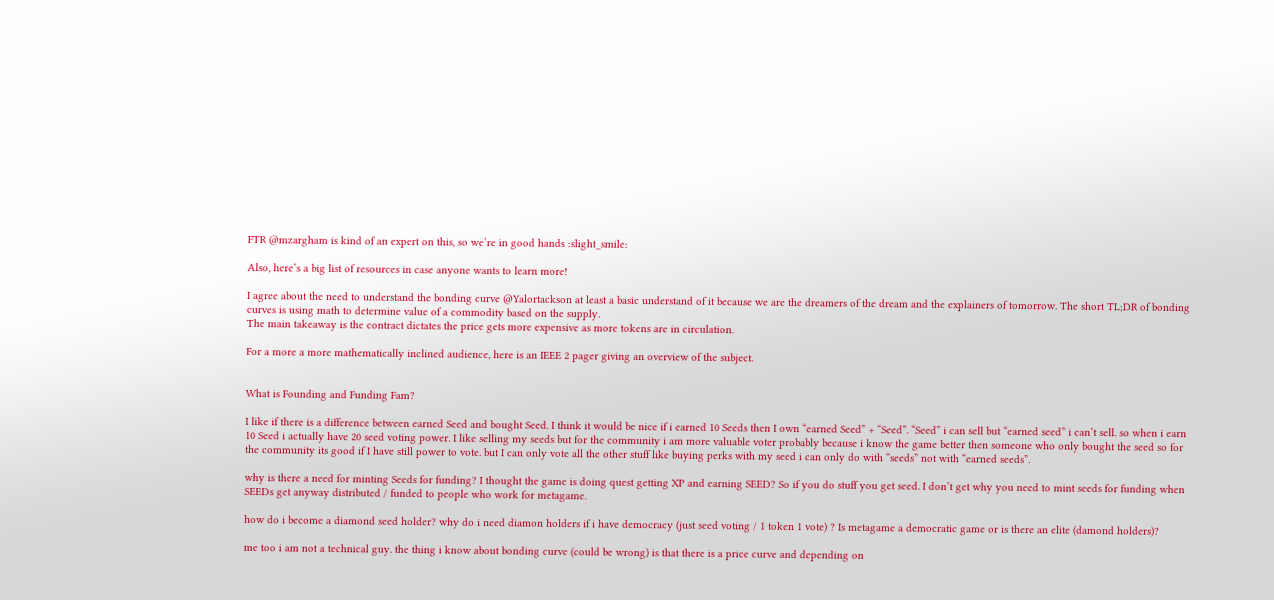FTR @mzargham is kind of an expert on this, so we’re in good hands :slight_smile:

Also, here’s a big list of resources in case anyone wants to learn more!

I agree about the need to understand the bonding curve @Yalortackson at least a basic understand of it because we are the dreamers of the dream and the explainers of tomorrow. The short TL;DR of bonding curves is using math to determine value of a commodity based on the supply.
The main takeaway is the contract dictates the price gets more expensive as more tokens are in circulation.

For a more a more mathematically inclined audience, here is an IEEE 2 pager giving an overview of the subject.


What is Founding and Funding Fam?

I like if there is a difference between earned Seed and bought Seed. I think it would be nice if i earned 10 Seeds then I own “earned Seed” + “Seed”. “Seed” i can sell but “earned seed” i can’t sell. so when i earn 10 Seed i actually have 20 seed voting power. I like selling my seeds but for the community i am more valuable voter probably because i know the game better then someone who only bought the seed so for the community its good if I have still power to vote. but I can only vote all the other stuff like buying perks with my seed i can only do with “seeds” not with “earned seeds”.

why is there a need for minting Seeds for funding? I thought the game is doing quest getting XP and earning SEED? So if you do stuff you get seed. I don’t get why you need to mint seeds for funding when SEEDs get anyway distributed / funded to people who work for metagame.

how do i become a diamond seed holder? why do i need diamon holders if i have democracy (just seed voting / 1 token 1 vote) ? Is metagame a democratic game or is there an elite (damond holders)?

me too i am not a technical guy. the thing i know about bonding curve (could be wrong) is that there is a price curve and depending on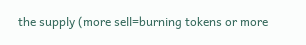the supply (more sell=burning tokens or more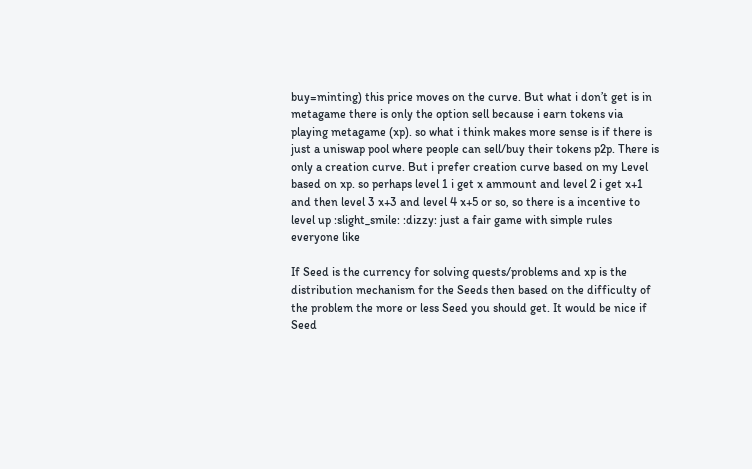buy=minting) this price moves on the curve. But what i don’t get is in metagame there is only the option sell because i earn tokens via playing metagame (xp). so what i think makes more sense is if there is just a uniswap pool where people can sell/buy their tokens p2p. There is only a creation curve. But i prefer creation curve based on my Level based on xp. so perhaps level 1 i get x ammount and level 2 i get x+1 and then level 3 x+3 and level 4 x+5 or so, so there is a incentive to level up :slight_smile: :dizzy: just a fair game with simple rules everyone like

If Seed is the currency for solving quests/problems and xp is the distribution mechanism for the Seeds then based on the difficulty of the problem the more or less Seed you should get. It would be nice if Seed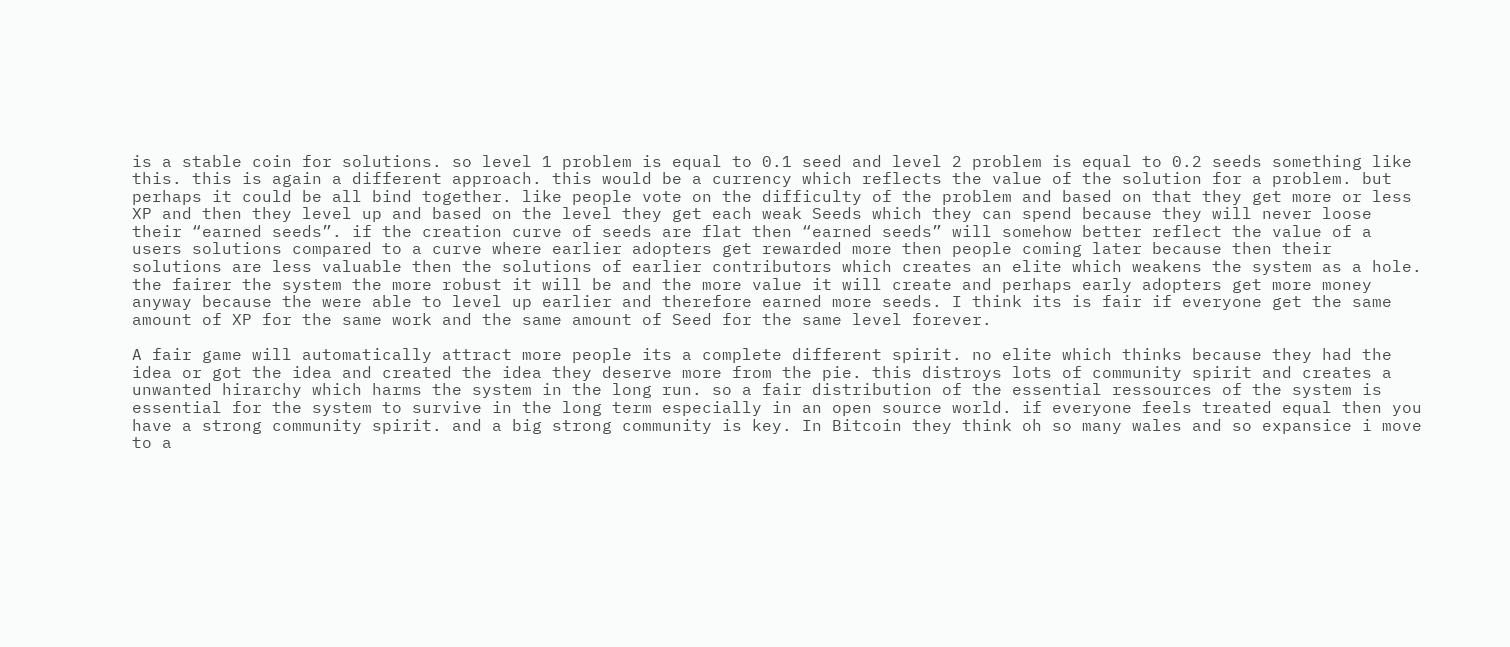is a stable coin for solutions. so level 1 problem is equal to 0.1 seed and level 2 problem is equal to 0.2 seeds something like this. this is again a different approach. this would be a currency which reflects the value of the solution for a problem. but perhaps it could be all bind together. like people vote on the difficulty of the problem and based on that they get more or less XP and then they level up and based on the level they get each weak Seeds which they can spend because they will never loose their “earned seeds”. if the creation curve of seeds are flat then “earned seeds” will somehow better reflect the value of a users solutions compared to a curve where earlier adopters get rewarded more then people coming later because then their solutions are less valuable then the solutions of earlier contributors which creates an elite which weakens the system as a hole. the fairer the system the more robust it will be and the more value it will create and perhaps early adopters get more money anyway because the were able to level up earlier and therefore earned more seeds. I think its is fair if everyone get the same amount of XP for the same work and the same amount of Seed for the same level forever.

A fair game will automatically attract more people its a complete different spirit. no elite which thinks because they had the idea or got the idea and created the idea they deserve more from the pie. this distroys lots of community spirit and creates a unwanted hirarchy which harms the system in the long run. so a fair distribution of the essential ressources of the system is essential for the system to survive in the long term especially in an open source world. if everyone feels treated equal then you have a strong community spirit. and a big strong community is key. In Bitcoin they think oh so many wales and so expansice i move to a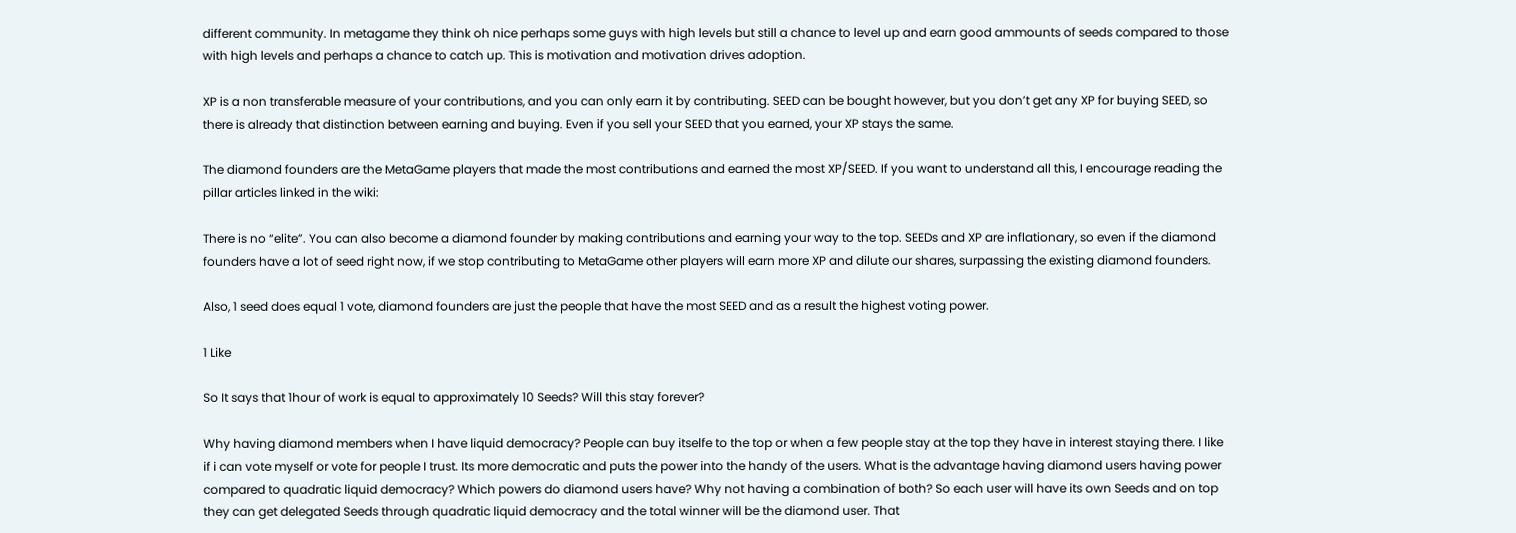different community. In metagame they think oh nice perhaps some guys with high levels but still a chance to level up and earn good ammounts of seeds compared to those with high levels and perhaps a chance to catch up. This is motivation and motivation drives adoption.

XP is a non transferable measure of your contributions, and you can only earn it by contributing. SEED can be bought however, but you don’t get any XP for buying SEED, so there is already that distinction between earning and buying. Even if you sell your SEED that you earned, your XP stays the same.

The diamond founders are the MetaGame players that made the most contributions and earned the most XP/SEED. If you want to understand all this, I encourage reading the pillar articles linked in the wiki:

There is no “elite”. You can also become a diamond founder by making contributions and earning your way to the top. SEEDs and XP are inflationary, so even if the diamond founders have a lot of seed right now, if we stop contributing to MetaGame other players will earn more XP and dilute our shares, surpassing the existing diamond founders.

Also, 1 seed does equal 1 vote, diamond founders are just the people that have the most SEED and as a result the highest voting power.

1 Like

So It says that 1hour of work is equal to approximately 10 Seeds? Will this stay forever?

Why having diamond members when I have liquid democracy? People can buy itselfe to the top or when a few people stay at the top they have in interest staying there. I like if i can vote myself or vote for people I trust. Its more democratic and puts the power into the handy of the users. What is the advantage having diamond users having power compared to quadratic liquid democracy? Which powers do diamond users have? Why not having a combination of both? So each user will have its own Seeds and on top they can get delegated Seeds through quadratic liquid democracy and the total winner will be the diamond user. That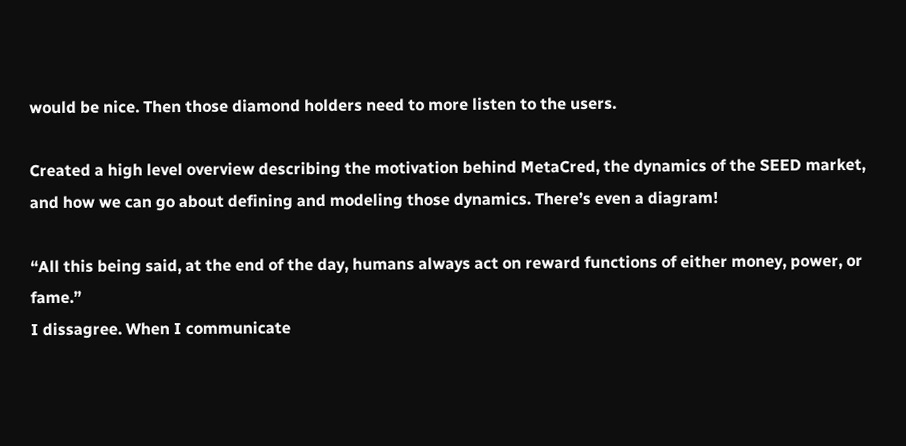would be nice. Then those diamond holders need to more listen to the users.

Created a high level overview describing the motivation behind MetaCred, the dynamics of the SEED market, and how we can go about defining and modeling those dynamics. There’s even a diagram!

“All this being said, at the end of the day, humans always act on reward functions of either money, power, or fame.”
I dissagree. When I communicate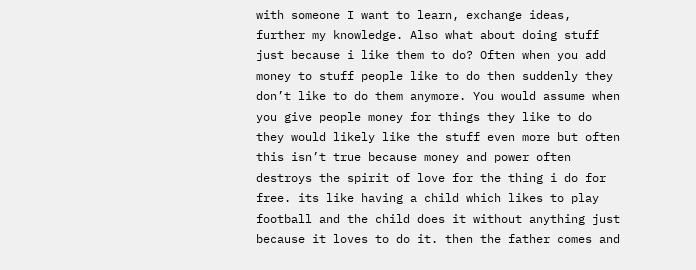with someone I want to learn, exchange ideas, further my knowledge. Also what about doing stuff just because i like them to do? Often when you add money to stuff people like to do then suddenly they don’t like to do them anymore. You would assume when you give people money for things they like to do they would likely like the stuff even more but often this isn’t true because money and power often destroys the spirit of love for the thing i do for free. its like having a child which likes to play football and the child does it without anything just because it loves to do it. then the father comes and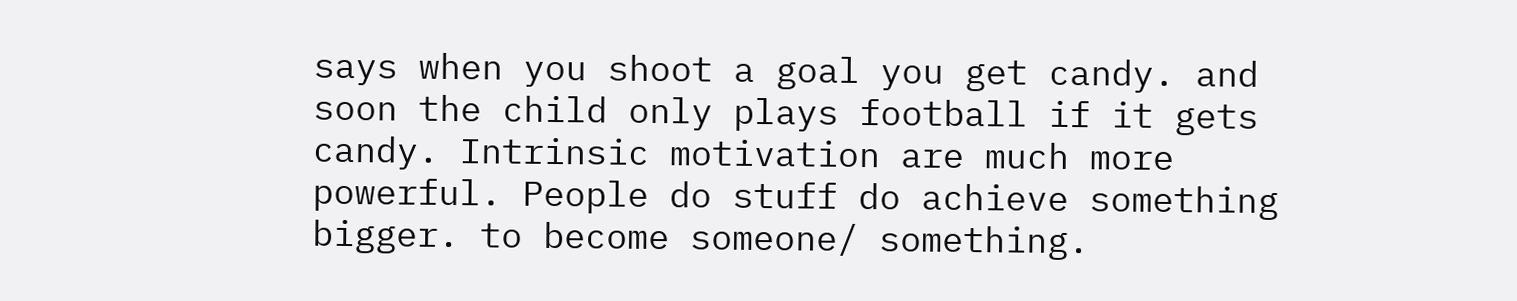says when you shoot a goal you get candy. and soon the child only plays football if it gets candy. Intrinsic motivation are much more powerful. People do stuff do achieve something bigger. to become someone/ something.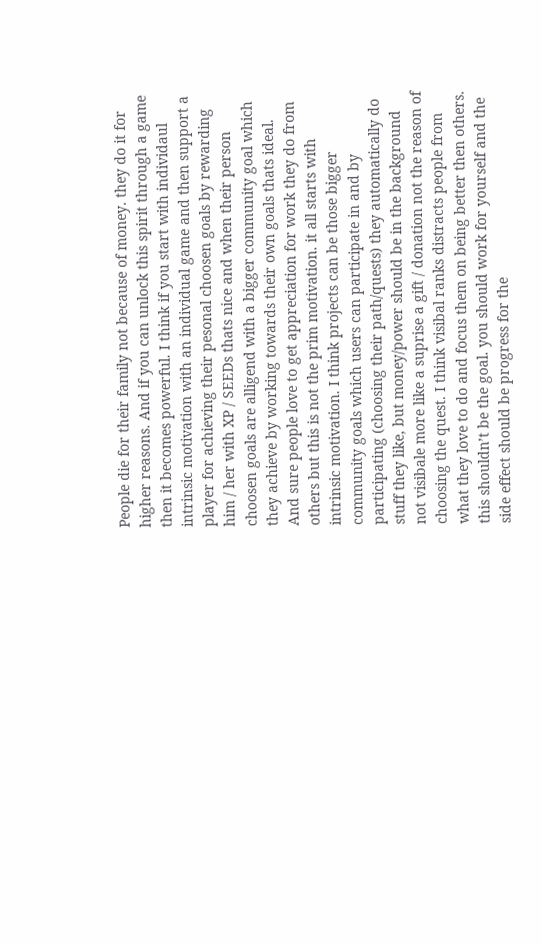People die for their family not because of money. they do it for higher reasons. And if you can unlock this spirit through a game then it becomes powerful. I think if you start with individaul intrinsic motivation with an individual game and then support a player for achieving their pesonal choosen goals by rewarding him / her with XP / SEEDs thats nice and when their person choosen goals are alligend with a bigger community goal which they achieve by working towards their own goals thats ideal. And sure people love to get appreciation for work they do from others but this is not the prim motivation. it all starts with intrinsic motivation. I think projects can be those bigger community goals which users can participate in and by participating (choosing their path/quests) they automatically do stuff they like, but money/power should be in the background not visibale more like a suprise a gift / donation not the reason of choosing the quest. I think visibal ranks distracts people from what they love to do and focus them on being better then others. this shouldn’t be the goal. you should work for yourself and the side effect should be progress for the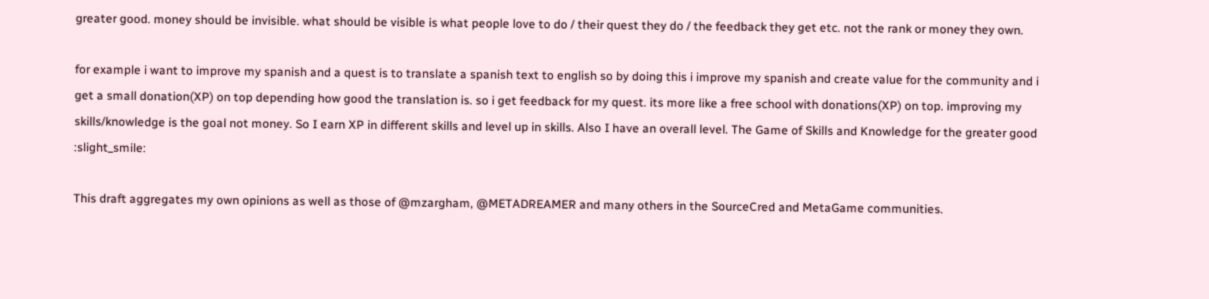greater good. money should be invisible. what should be visible is what people love to do / their quest they do / the feedback they get etc. not the rank or money they own.

for example i want to improve my spanish and a quest is to translate a spanish text to english so by doing this i improve my spanish and create value for the community and i get a small donation(XP) on top depending how good the translation is. so i get feedback for my quest. its more like a free school with donations(XP) on top. improving my skills/knowledge is the goal not money. So I earn XP in different skills and level up in skills. Also I have an overall level. The Game of Skills and Knowledge for the greater good :slight_smile:

This draft aggregates my own opinions as well as those of @mzargham, @METADREAMER and many others in the SourceCred and MetaGame communities.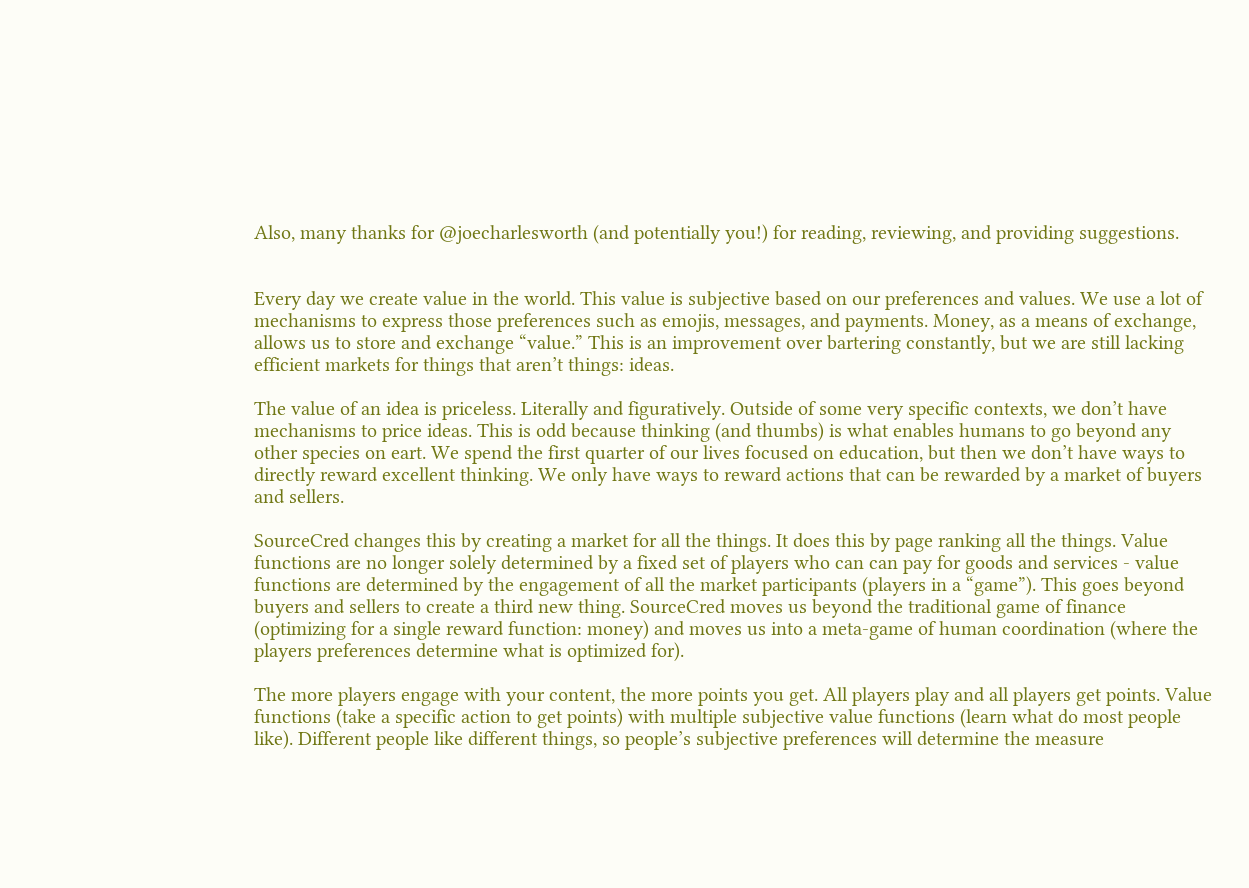Also, many thanks for @joecharlesworth (and potentially you!) for reading, reviewing, and providing suggestions.


Every day we create value in the world. This value is subjective based on our preferences and values. We use a lot of mechanisms to express those preferences such as emojis, messages, and payments. Money, as a means of exchange, allows us to store and exchange “value.” This is an improvement over bartering constantly, but we are still lacking efficient markets for things that aren’t things: ideas.

The value of an idea is priceless. Literally and figuratively. Outside of some very specific contexts, we don’t have mechanisms to price ideas. This is odd because thinking (and thumbs) is what enables humans to go beyond any other species on eart. We spend the first quarter of our lives focused on education, but then we don’t have ways to directly reward excellent thinking. We only have ways to reward actions that can be rewarded by a market of buyers and sellers.

SourceCred changes this by creating a market for all the things. It does this by page ranking all the things. Value functions are no longer solely determined by a fixed set of players who can can pay for goods and services - value functions are determined by the engagement of all the market participants (players in a “game”). This goes beyond buyers and sellers to create a third new thing. SourceCred moves us beyond the traditional game of finance (optimizing for a single reward function: money) and moves us into a meta-game of human coordination (where the players preferences determine what is optimized for).

The more players engage with your content, the more points you get. All players play and all players get points. Value functions (take a specific action to get points) with multiple subjective value functions (learn what do most people like). Different people like different things, so people’s subjective preferences will determine the measure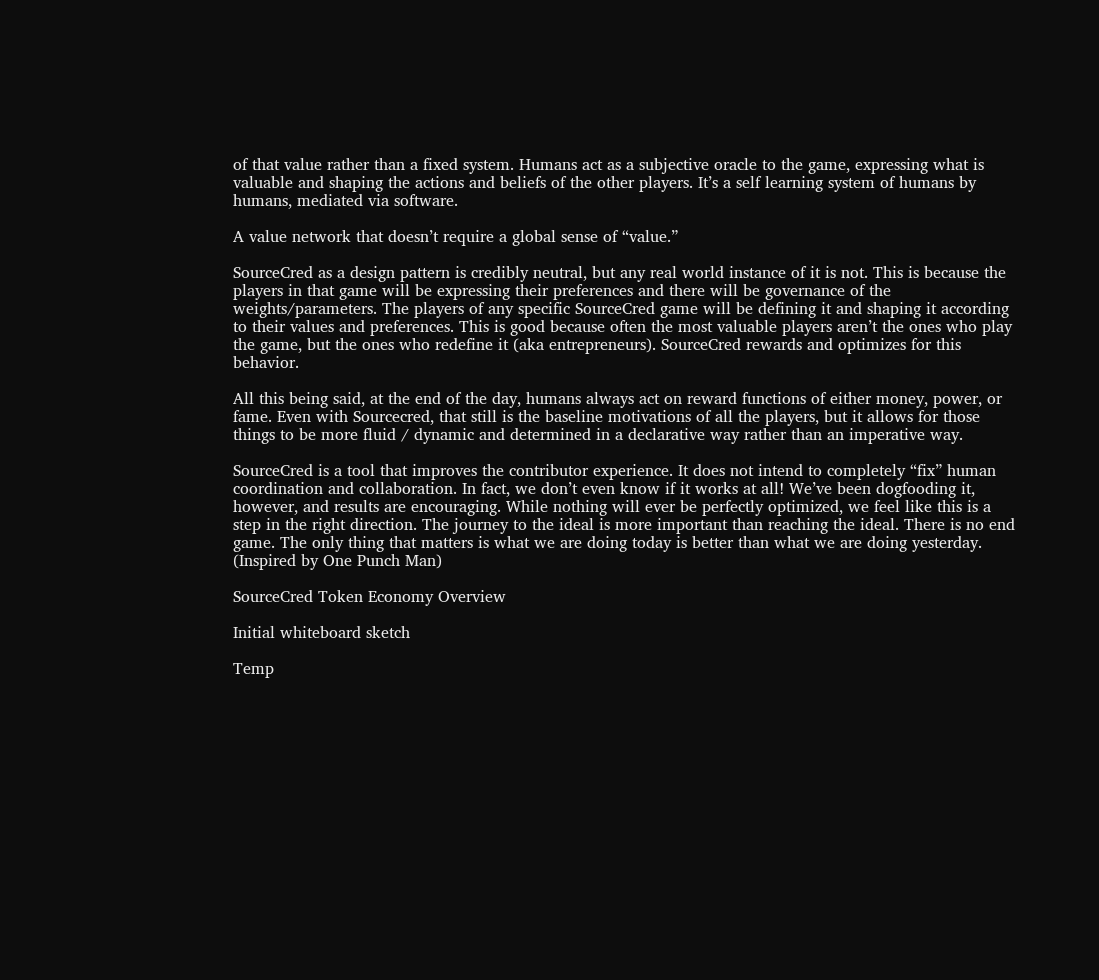of that value rather than a fixed system. Humans act as a subjective oracle to the game, expressing what is valuable and shaping the actions and beliefs of the other players. It’s a self learning system of humans by humans, mediated via software.

A value network that doesn’t require a global sense of “value.”

SourceCred as a design pattern is credibly neutral, but any real world instance of it is not. This is because the players in that game will be expressing their preferences and there will be governance of the weights/parameters. The players of any specific SourceCred game will be defining it and shaping it according to their values and preferences. This is good because often the most valuable players aren’t the ones who play the game, but the ones who redefine it (aka entrepreneurs). SourceCred rewards and optimizes for this behavior.

All this being said, at the end of the day, humans always act on reward functions of either money, power, or fame. Even with Sourcecred, that still is the baseline motivations of all the players, but it allows for those things to be more fluid / dynamic and determined in a declarative way rather than an imperative way.

SourceCred is a tool that improves the contributor experience. It does not intend to completely “fix” human coordination and collaboration. In fact, we don’t even know if it works at all! We’ve been dogfooding it, however, and results are encouraging. While nothing will ever be perfectly optimized, we feel like this is a step in the right direction. The journey to the ideal is more important than reaching the ideal. There is no end game. The only thing that matters is what we are doing today is better than what we are doing yesterday. (Inspired by One Punch Man)

SourceCred Token Economy Overview

Initial whiteboard sketch

Temp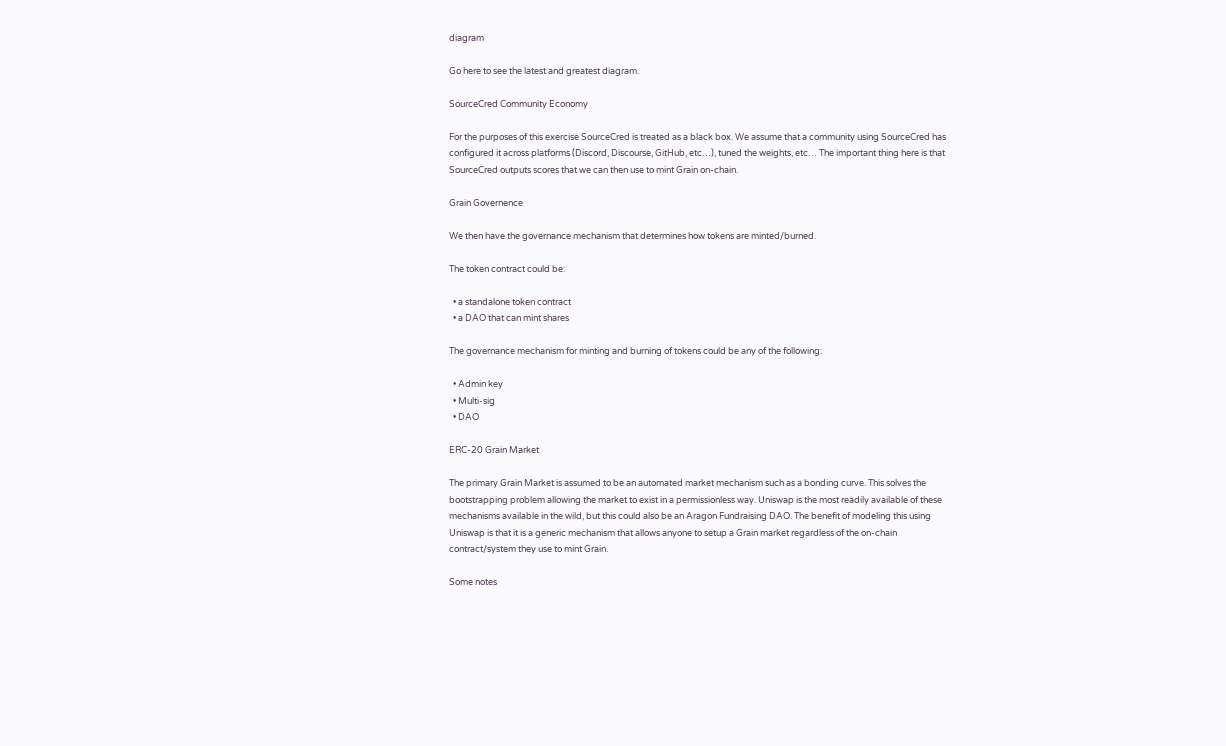diagram

Go here to see the latest and greatest diagram.

SourceCred Community Economy

For the purposes of this exercise SourceCred is treated as a black box. We assume that a community using SourceCred has configured it across platforms (Discord, Discourse, GitHub, etc…), tuned the weights, etc… The important thing here is that SourceCred outputs scores that we can then use to mint Grain on-chain.

Grain Governence

We then have the governance mechanism that determines how tokens are minted/burned.

The token contract could be:

  • a standalone token contract
  • a DAO that can mint shares

The governance mechanism for minting and burning of tokens could be any of the following:

  • Admin key
  • Multi-sig
  • DAO

ERC-20 Grain Market

The primary Grain Market is assumed to be an automated market mechanism such as a bonding curve. This solves the bootstrapping problem allowing the market to exist in a permissionless way. Uniswap is the most readily available of these mechanisms available in the wild, but this could also be an Aragon Fundraising DAO. The benefit of modeling this using Uniswap is that it is a generic mechanism that allows anyone to setup a Grain market regardless of the on-chain contract/system they use to mint Grain.

Some notes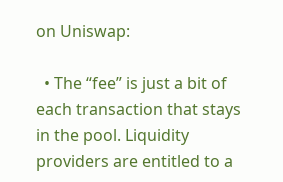on Uniswap:

  • The “fee” is just a bit of each transaction that stays in the pool. Liquidity providers are entitled to a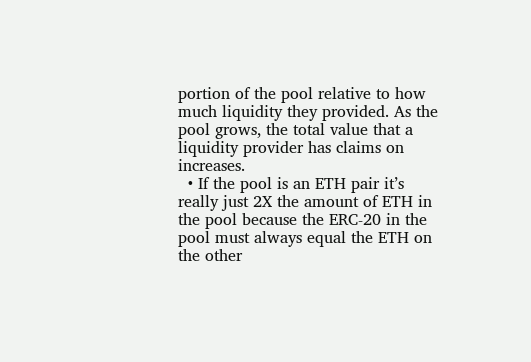portion of the pool relative to how much liquidity they provided. As the pool grows, the total value that a liquidity provider has claims on increases.
  • If the pool is an ETH pair it’s really just 2X the amount of ETH in the pool because the ERC-20 in the pool must always equal the ETH on the other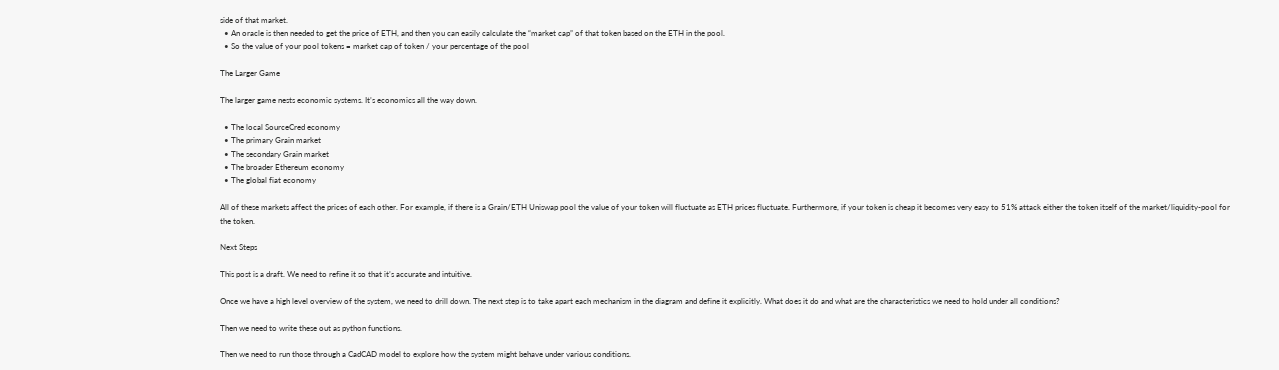side of that market.
  • An oracle is then needed to get the price of ETH, and then you can easily calculate the “market cap” of that token based on the ETH in the pool.
  • So the value of your pool tokens = market cap of token / your percentage of the pool

The Larger Game

The larger game nests economic systems. It’s economics all the way down.

  • The local SourceCred economy
  • The primary Grain market
  • The secondary Grain market
  • The broader Ethereum economy
  • The global fiat economy

All of these markets affect the prices of each other. For example, if there is a Grain/ETH Uniswap pool the value of your token will fluctuate as ETH prices fluctuate. Furthermore, if your token is cheap it becomes very easy to 51% attack either the token itself of the market/liquidity-pool for the token.

Next Steps

This post is a draft. We need to refine it so that it’s accurate and intuitive.

Once we have a high level overview of the system, we need to drill down. The next step is to take apart each mechanism in the diagram and define it explicitly. What does it do and what are the characteristics we need to hold under all conditions?

Then we need to write these out as python functions.

Then we need to run those through a CadCAD model to explore how the system might behave under various conditions.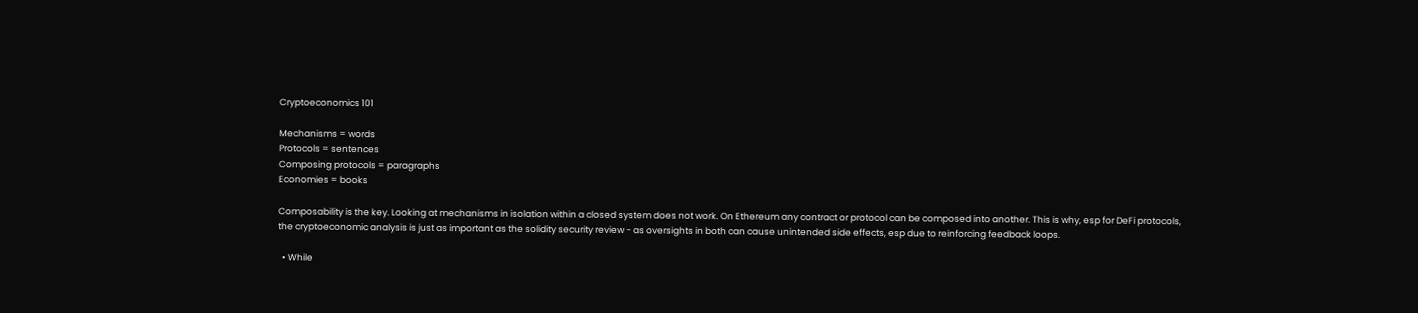Cryptoeconomics 101

Mechanisms = words
Protocols = sentences
Composing protocols = paragraphs
Economies = books

Composability is the key. Looking at mechanisms in isolation within a closed system does not work. On Ethereum any contract or protocol can be composed into another. This is why, esp for DeFi protocols, the cryptoeconomic analysis is just as important as the solidity security review - as oversights in both can cause unintended side effects, esp due to reinforcing feedback loops.

  • While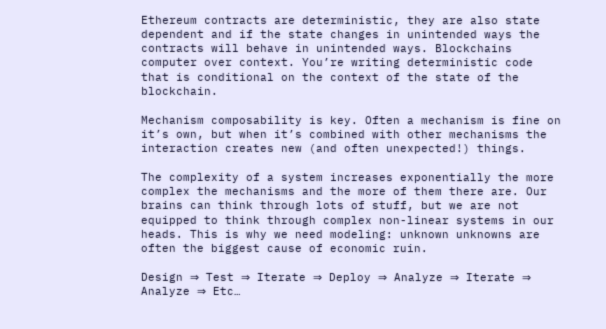Ethereum contracts are deterministic, they are also state dependent and if the state changes in unintended ways the contracts will behave in unintended ways. Blockchains computer over context. You’re writing deterministic code that is conditional on the context of the state of the blockchain.

Mechanism composability is key. Often a mechanism is fine on it’s own, but when it’s combined with other mechanisms the interaction creates new (and often unexpected!) things.

The complexity of a system increases exponentially the more complex the mechanisms and the more of them there are. Our brains can think through lots of stuff, but we are not equipped to think through complex non-linear systems in our heads. This is why we need modeling: unknown unknowns are often the biggest cause of economic ruin.

Design ⇒ Test ⇒ Iterate ⇒ Deploy ⇒ Analyze ⇒ Iterate ⇒ Analyze ⇒ Etc…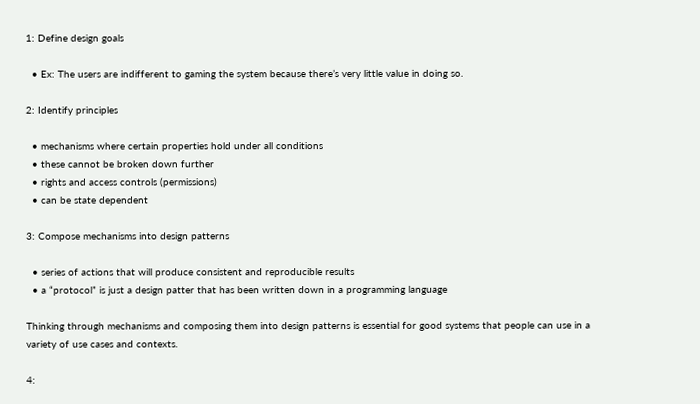1: Define design goals

  • Ex: The users are indifferent to gaming the system because there’s very little value in doing so.

2: Identify principles

  • mechanisms where certain properties hold under all conditions
  • these cannot be broken down further
  • rights and access controls (permissions)
  • can be state dependent

3: Compose mechanisms into design patterns

  • series of actions that will produce consistent and reproducible results
  • a “protocol” is just a design patter that has been written down in a programming language

Thinking through mechanisms and composing them into design patterns is essential for good systems that people can use in a variety of use cases and contexts.

4: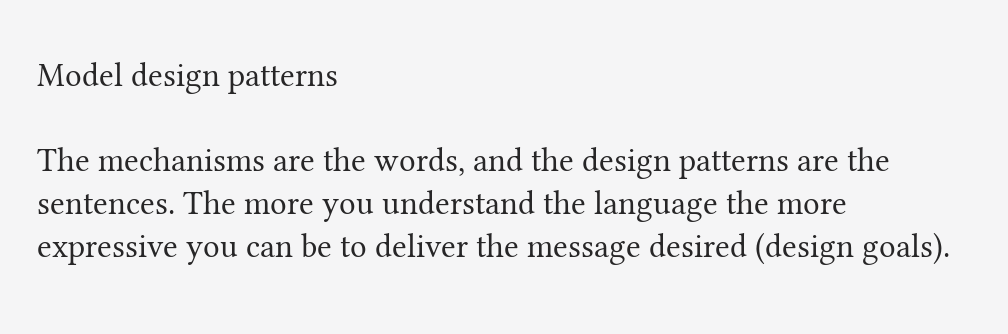Model design patterns

The mechanisms are the words, and the design patterns are the sentences. The more you understand the language the more expressive you can be to deliver the message desired (design goals).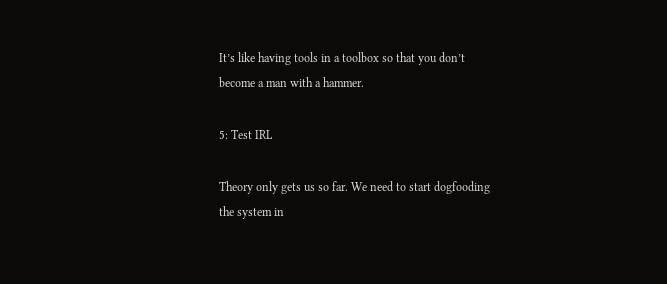It’s like having tools in a toolbox so that you don’t become a man with a hammer.

5: Test IRL

Theory only gets us so far. We need to start dogfooding the system in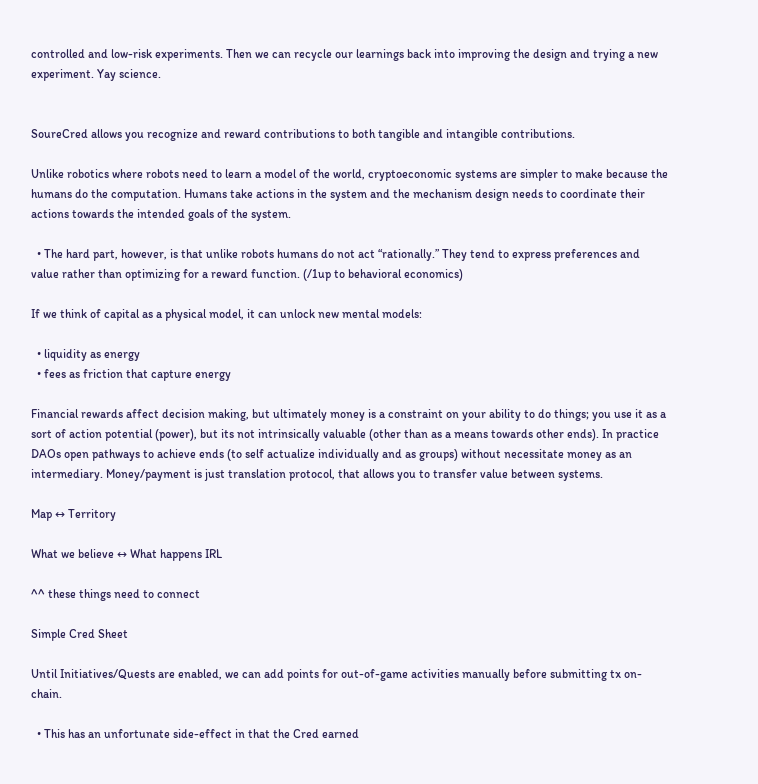controlled and low-risk experiments. Then we can recycle our learnings back into improving the design and trying a new experiment. Yay science.


SoureCred allows you recognize and reward contributions to both tangible and intangible contributions.

Unlike robotics where robots need to learn a model of the world, cryptoeconomic systems are simpler to make because the humans do the computation. Humans take actions in the system and the mechanism design needs to coordinate their actions towards the intended goals of the system.

  • The hard part, however, is that unlike robots humans do not act “rationally.” They tend to express preferences and value rather than optimizing for a reward function. (/1up to behavioral economics)

If we think of capital as a physical model, it can unlock new mental models:

  • liquidity as energy
  • fees as friction that capture energy

Financial rewards affect decision making, but ultimately money is a constraint on your ability to do things; you use it as a sort of action potential (power), but its not intrinsically valuable (other than as a means towards other ends). In practice DAOs open pathways to achieve ends (to self actualize individually and as groups) without necessitate money as an intermediary. Money/payment is just translation protocol, that allows you to transfer value between systems.

Map ↔ Territory

What we believe ↔ What happens IRL

^^ these things need to connect

Simple Cred Sheet

Until Initiatives/Quests are enabled, we can add points for out-of-game activities manually before submitting tx on-chain.

  • This has an unfortunate side-effect in that the Cred earned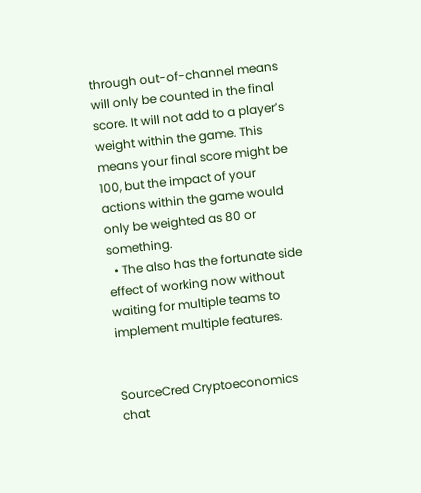through out-of-channel means will only be counted in the final score. It will not add to a player’s weight within the game. This means your final score might be 100, but the impact of your actions within the game would only be weighted as 80 or something.
  • The also has the fortunate side effect of working now without waiting for multiple teams to implement multiple features.


SourceCred Cryptoeconomics chat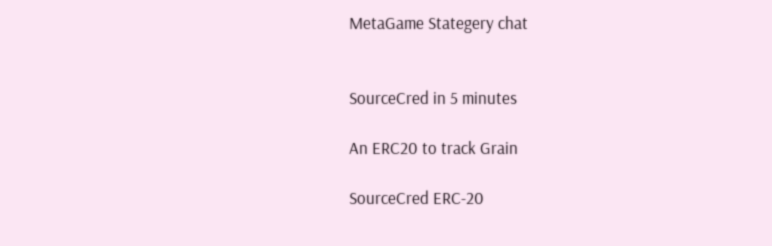MetaGame Stategery chat


SourceCred in 5 minutes

An ERC20 to track Grain

SourceCred ERC-20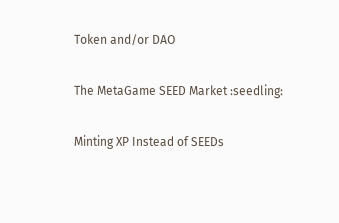Token and/or DAO

The MetaGame SEED Market :seedling:

Minting XP Instead of SEEDs